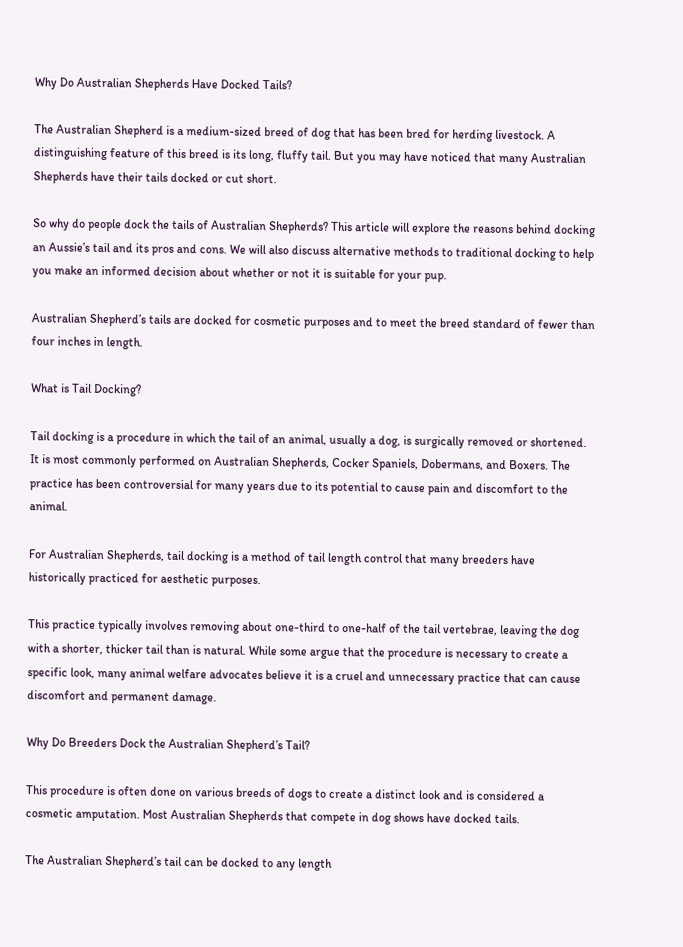Why Do Australian Shepherds Have Docked Tails?

The Australian Shepherd is a medium-sized breed of dog that has been bred for herding livestock. A distinguishing feature of this breed is its long, fluffy tail. But you may have noticed that many Australian Shepherds have their tails docked or cut short.

So why do people dock the tails of Australian Shepherds? This article will explore the reasons behind docking an Aussie’s tail and its pros and cons. We will also discuss alternative methods to traditional docking to help you make an informed decision about whether or not it is suitable for your pup.

Australian Shepherd’s tails are docked for cosmetic purposes and to meet the breed standard of fewer than four inches in length.

What is Tail Docking?

Tail docking is a procedure in which the tail of an animal, usually a dog, is surgically removed or shortened. It is most commonly performed on Australian Shepherds, Cocker Spaniels, Dobermans, and Boxers. The practice has been controversial for many years due to its potential to cause pain and discomfort to the animal.

For Australian Shepherds, tail docking is a method of tail length control that many breeders have historically practiced for aesthetic purposes.

This practice typically involves removing about one-third to one-half of the tail vertebrae, leaving the dog with a shorter, thicker tail than is natural. While some argue that the procedure is necessary to create a specific look, many animal welfare advocates believe it is a cruel and unnecessary practice that can cause discomfort and permanent damage.

Why Do Breeders Dock the Australian Shepherd’s Tail?

This procedure is often done on various breeds of dogs to create a distinct look and is considered a cosmetic amputation. Most Australian Shepherds that compete in dog shows have docked tails.

The Australian Shepherd’s tail can be docked to any length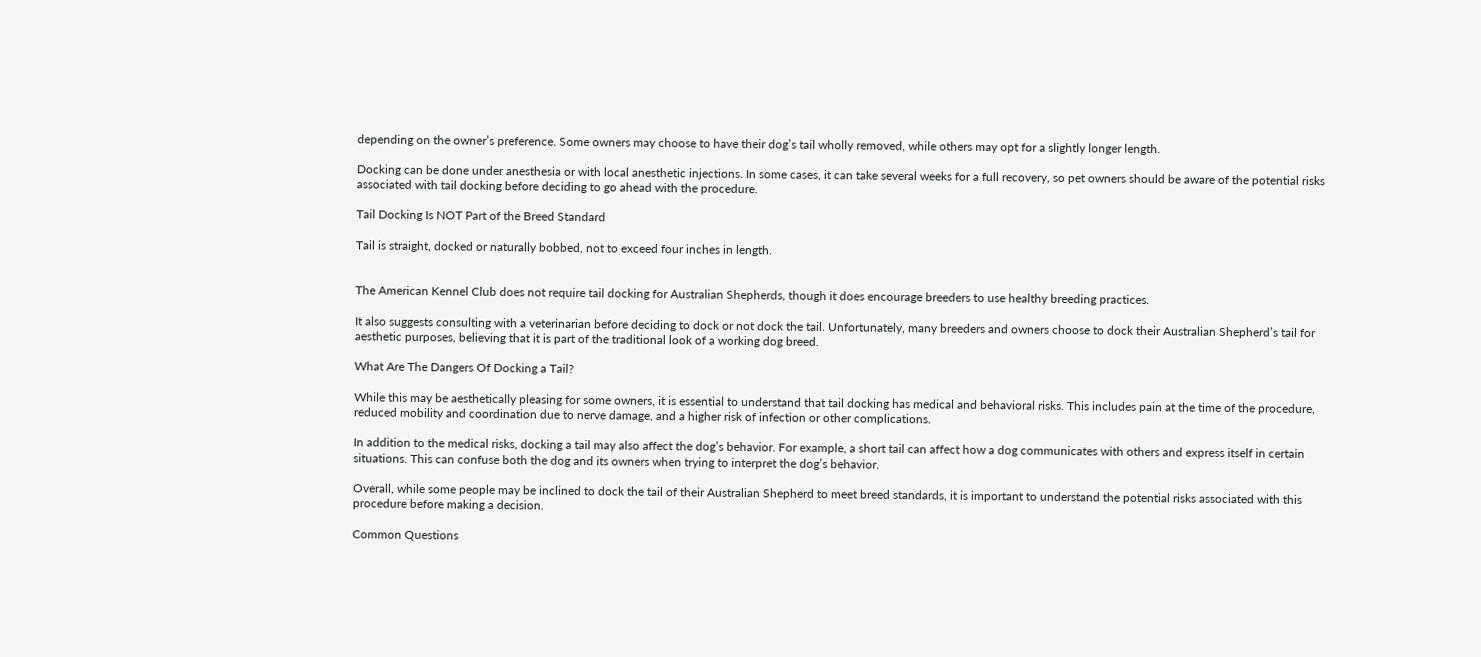depending on the owner’s preference. Some owners may choose to have their dog’s tail wholly removed, while others may opt for a slightly longer length.

Docking can be done under anesthesia or with local anesthetic injections. In some cases, it can take several weeks for a full recovery, so pet owners should be aware of the potential risks associated with tail docking before deciding to go ahead with the procedure.

Tail Docking Is NOT Part of the Breed Standard

Tail is straight, docked or naturally bobbed, not to exceed four inches in length.


The American Kennel Club does not require tail docking for Australian Shepherds, though it does encourage breeders to use healthy breeding practices.

It also suggests consulting with a veterinarian before deciding to dock or not dock the tail. Unfortunately, many breeders and owners choose to dock their Australian Shepherd’s tail for aesthetic purposes, believing that it is part of the traditional look of a working dog breed.

What Are The Dangers Of Docking a Tail?

While this may be aesthetically pleasing for some owners, it is essential to understand that tail docking has medical and behavioral risks. This includes pain at the time of the procedure, reduced mobility and coordination due to nerve damage, and a higher risk of infection or other complications.

In addition to the medical risks, docking a tail may also affect the dog’s behavior. For example, a short tail can affect how a dog communicates with others and express itself in certain situations. This can confuse both the dog and its owners when trying to interpret the dog’s behavior.

Overall, while some people may be inclined to dock the tail of their Australian Shepherd to meet breed standards, it is important to understand the potential risks associated with this procedure before making a decision.

Common Questions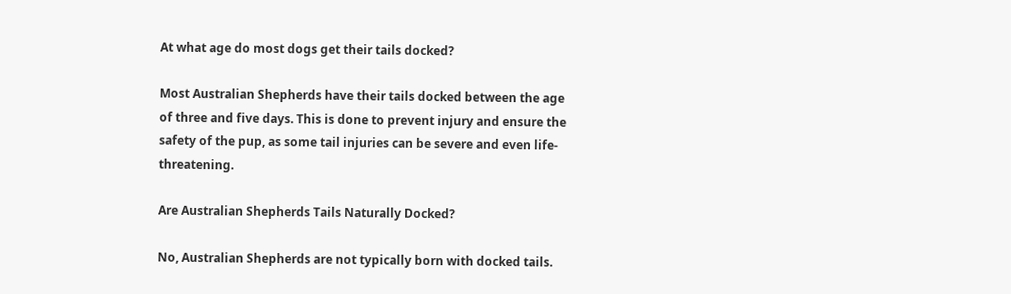At what age do most dogs get their tails docked?

Most Australian Shepherds have their tails docked between the age of three and five days. This is done to prevent injury and ensure the safety of the pup, as some tail injuries can be severe and even life-threatening.

Are Australian Shepherds Tails Naturally Docked?

No, Australian Shepherds are not typically born with docked tails.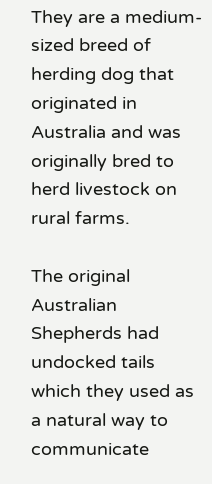They are a medium-sized breed of herding dog that originated in Australia and was originally bred to herd livestock on rural farms.

The original Australian Shepherds had undocked tails which they used as a natural way to communicate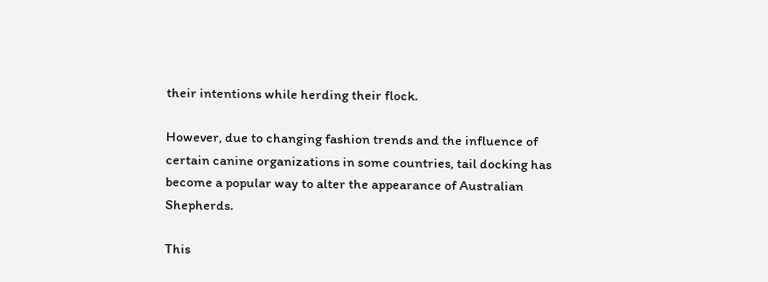their intentions while herding their flock.

However, due to changing fashion trends and the influence of certain canine organizations in some countries, tail docking has become a popular way to alter the appearance of Australian Shepherds.

This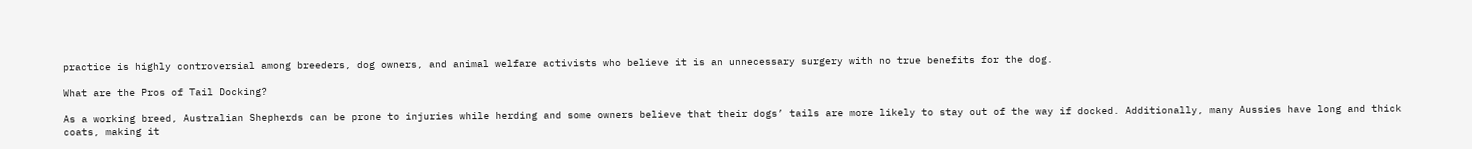practice is highly controversial among breeders, dog owners, and animal welfare activists who believe it is an unnecessary surgery with no true benefits for the dog.

What are the Pros of Tail Docking?

As a working breed, Australian Shepherds can be prone to injuries while herding and some owners believe that their dogs’ tails are more likely to stay out of the way if docked. Additionally, many Aussies have long and thick coats, making it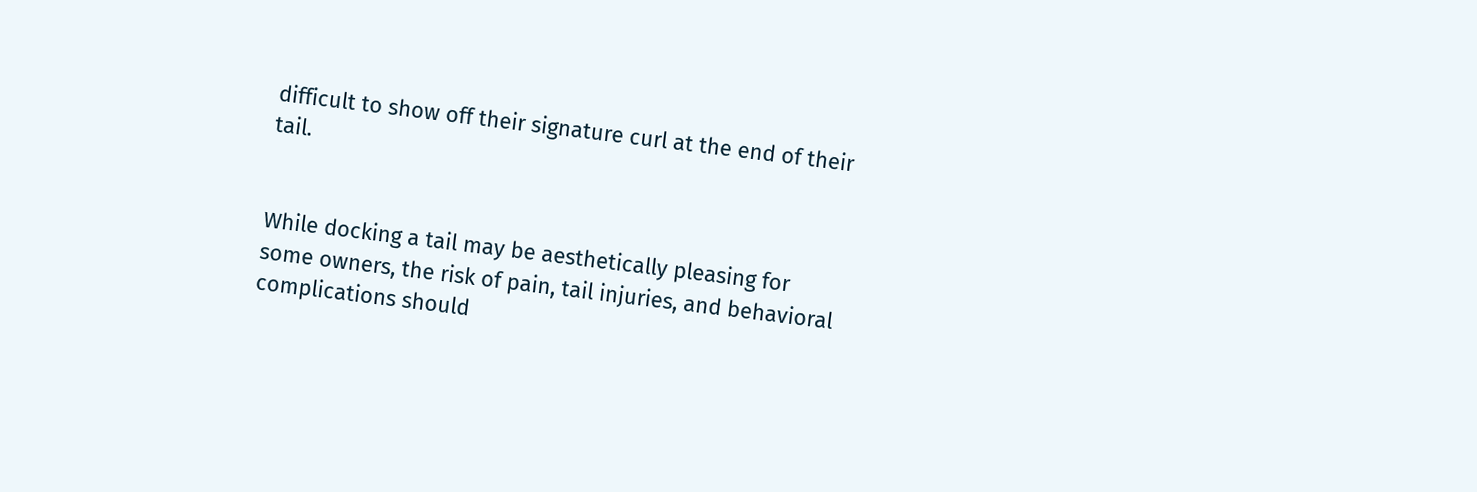difficult to show off their signature curl at the end of their tail.


While docking a tail may be aesthetically pleasing for some owners, the risk of pain, tail injuries, and behavioral complications should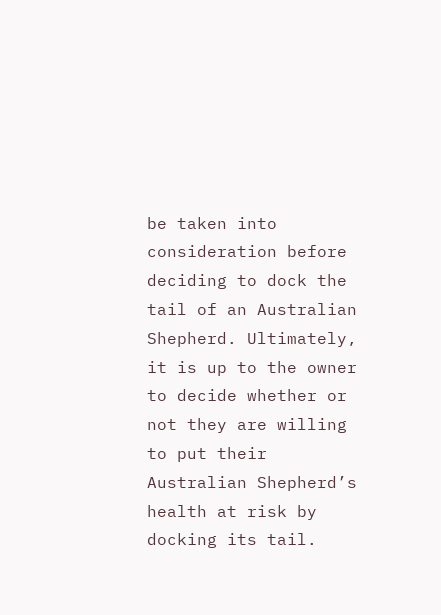be taken into consideration before deciding to dock the tail of an Australian Shepherd. Ultimately, it is up to the owner to decide whether or not they are willing to put their Australian Shepherd’s health at risk by docking its tail.